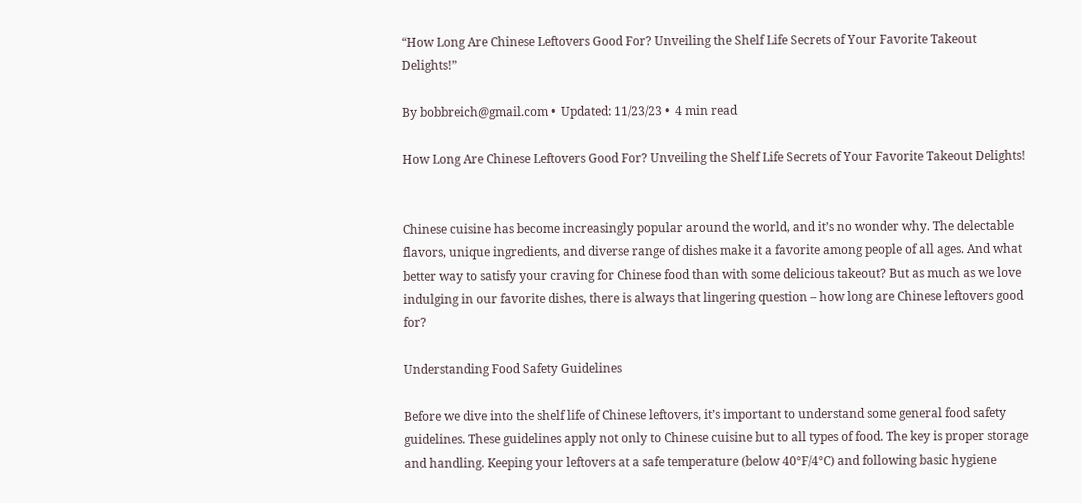“How Long Are Chinese Leftovers Good For? Unveiling the Shelf Life Secrets of Your Favorite Takeout Delights!”

By bobbreich@gmail.com •  Updated: 11/23/23 •  4 min read

How Long Are Chinese Leftovers Good For? Unveiling the Shelf Life Secrets of Your Favorite Takeout Delights!


Chinese cuisine has become increasingly popular around the world, and it’s no wonder why. The delectable flavors, unique ingredients, and diverse range of dishes make it a favorite among people of all ages. And what better way to satisfy your craving for Chinese food than with some delicious takeout? But as much as we love indulging in our favorite dishes, there is always that lingering question – how long are Chinese leftovers good for?

Understanding Food Safety Guidelines

Before we dive into the shelf life of Chinese leftovers, it’s important to understand some general food safety guidelines. These guidelines apply not only to Chinese cuisine but to all types of food. The key is proper storage and handling. Keeping your leftovers at a safe temperature (below 40°F/4°C) and following basic hygiene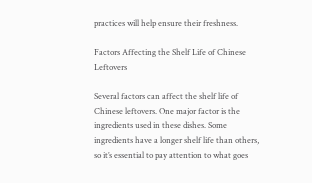practices will help ensure their freshness.

Factors Affecting the Shelf Life of Chinese Leftovers

Several factors can affect the shelf life of Chinese leftovers. One major factor is the ingredients used in these dishes. Some ingredients have a longer shelf life than others, so it’s essential to pay attention to what goes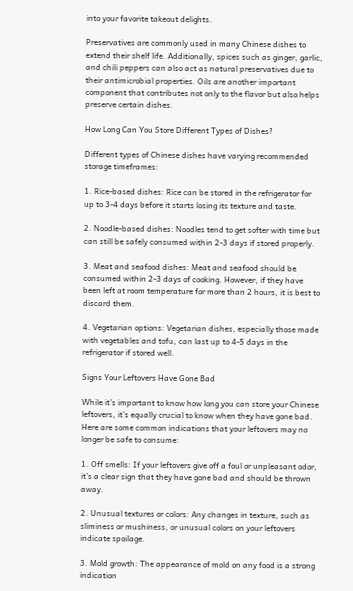into your favorite takeout delights.

Preservatives are commonly used in many Chinese dishes to extend their shelf life. Additionally, spices such as ginger, garlic, and chili peppers can also act as natural preservatives due to their antimicrobial properties. Oils are another important component that contributes not only to the flavor but also helps preserve certain dishes.

How Long Can You Store Different Types of Dishes?

Different types of Chinese dishes have varying recommended storage timeframes:

1. Rice-based dishes: Rice can be stored in the refrigerator for up to 3-4 days before it starts losing its texture and taste.

2. Noodle-based dishes: Noodles tend to get softer with time but can still be safely consumed within 2-3 days if stored properly.

3. Meat and seafood dishes: Meat and seafood should be consumed within 2-3 days of cooking. However, if they have been left at room temperature for more than 2 hours, it is best to discard them.

4. Vegetarian options: Vegetarian dishes, especially those made with vegetables and tofu, can last up to 4-5 days in the refrigerator if stored well.

Signs Your Leftovers Have Gone Bad

While it’s important to know how long you can store your Chinese leftovers, it’s equally crucial to know when they have gone bad. Here are some common indications that your leftovers may no longer be safe to consume:

1. Off smells: If your leftovers give off a foul or unpleasant odor, it’s a clear sign that they have gone bad and should be thrown away.

2. Unusual textures or colors: Any changes in texture, such as sliminess or mushiness, or unusual colors on your leftovers indicate spoilage.

3. Mold growth: The appearance of mold on any food is a strong indication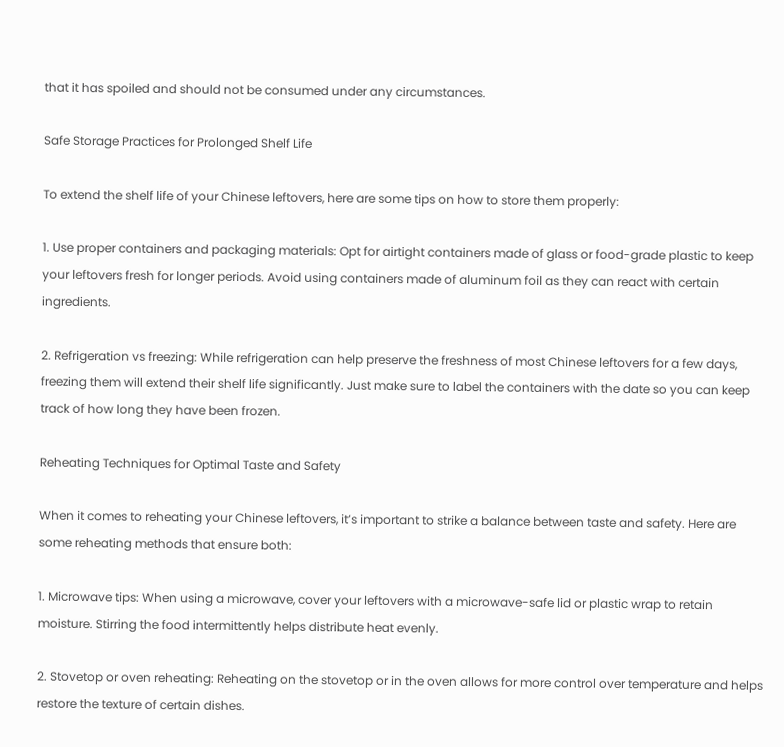that it has spoiled and should not be consumed under any circumstances.

Safe Storage Practices for Prolonged Shelf Life

To extend the shelf life of your Chinese leftovers, here are some tips on how to store them properly:

1. Use proper containers and packaging materials: Opt for airtight containers made of glass or food-grade plastic to keep your leftovers fresh for longer periods. Avoid using containers made of aluminum foil as they can react with certain ingredients.

2. Refrigeration vs freezing: While refrigeration can help preserve the freshness of most Chinese leftovers for a few days, freezing them will extend their shelf life significantly. Just make sure to label the containers with the date so you can keep track of how long they have been frozen.

Reheating Techniques for Optimal Taste and Safety

When it comes to reheating your Chinese leftovers, it’s important to strike a balance between taste and safety. Here are some reheating methods that ensure both:

1. Microwave tips: When using a microwave, cover your leftovers with a microwave-safe lid or plastic wrap to retain moisture. Stirring the food intermittently helps distribute heat evenly.

2. Stovetop or oven reheating: Reheating on the stovetop or in the oven allows for more control over temperature and helps restore the texture of certain dishes.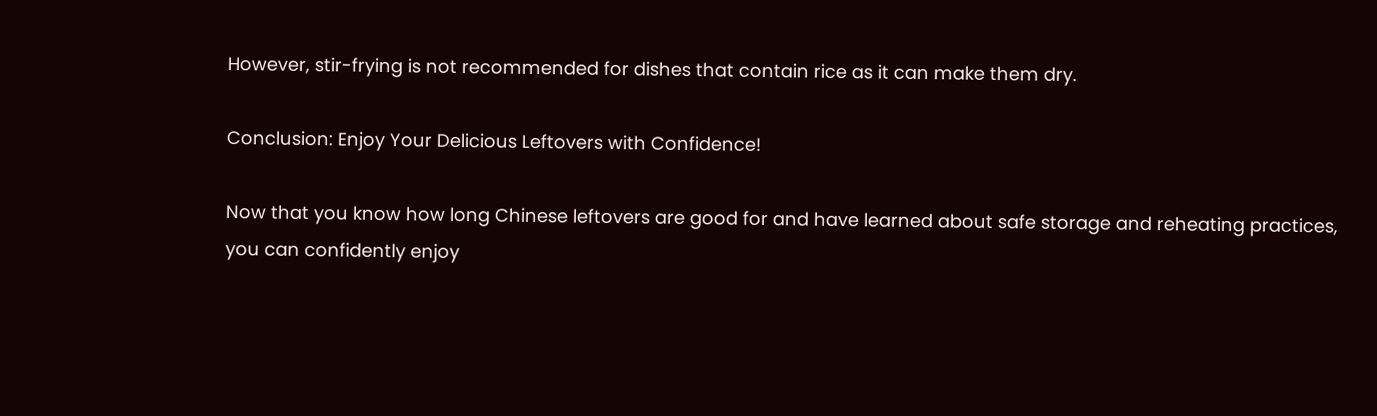However, stir-frying is not recommended for dishes that contain rice as it can make them dry.

Conclusion: Enjoy Your Delicious Leftovers with Confidence!

Now that you know how long Chinese leftovers are good for and have learned about safe storage and reheating practices, you can confidently enjoy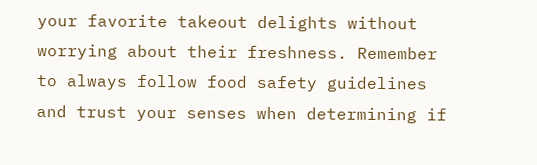your favorite takeout delights without worrying about their freshness. Remember to always follow food safety guidelines and trust your senses when determining if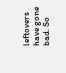leftovers have gone bad. So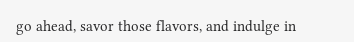go ahead, savor those flavors, and indulge in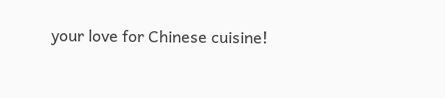your love for Chinese cuisine!